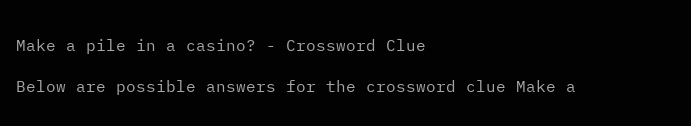Make a pile in a casino? - Crossword Clue

Below are possible answers for the crossword clue Make a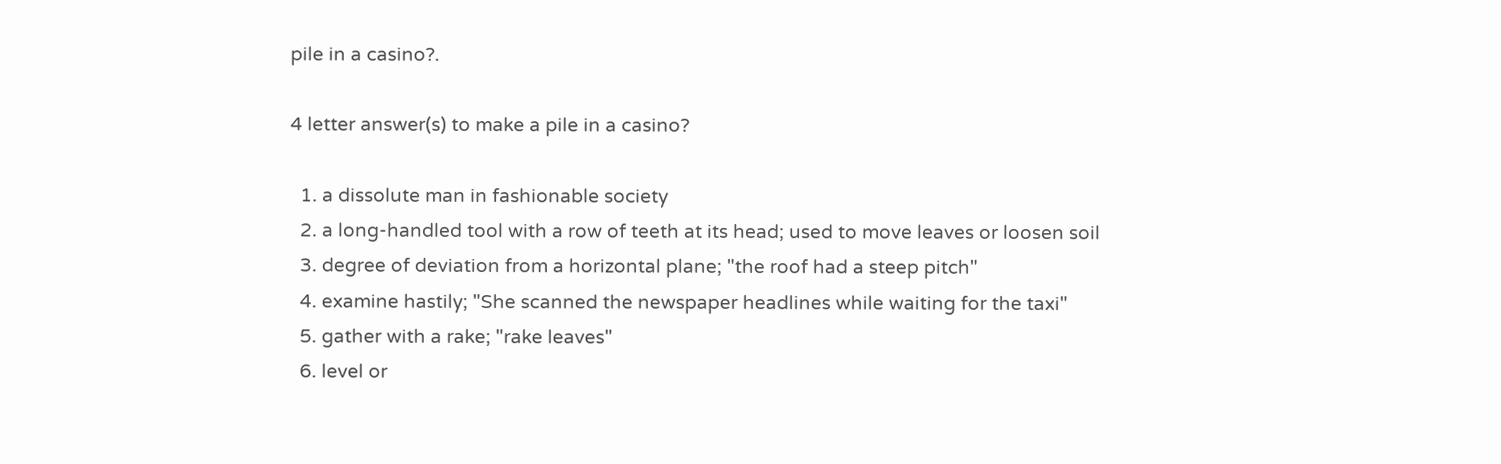pile in a casino?.

4 letter answer(s) to make a pile in a casino?

  1. a dissolute man in fashionable society
  2. a long-handled tool with a row of teeth at its head; used to move leaves or loosen soil
  3. degree of deviation from a horizontal plane; "the roof had a steep pitch"
  4. examine hastily; "She scanned the newspaper headlines while waiting for the taxi"
  5. gather with a rake; "rake leaves"
  6. level or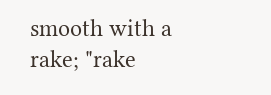smooth with a rake; "rake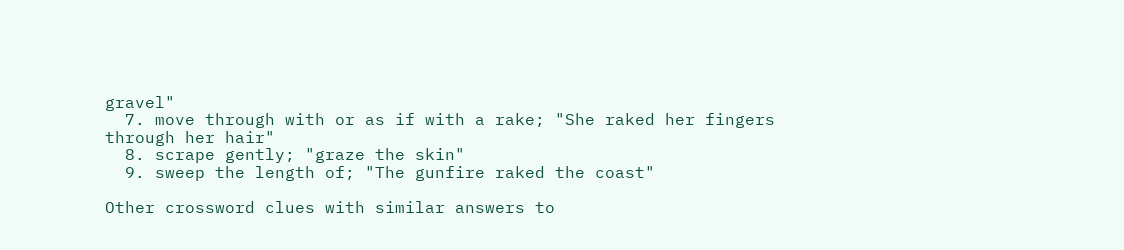gravel"
  7. move through with or as if with a rake; "She raked her fingers through her hair"
  8. scrape gently; "graze the skin"
  9. sweep the length of; "The gunfire raked the coast"

Other crossword clues with similar answers to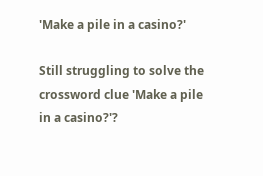'Make a pile in a casino?'

Still struggling to solve the crossword clue 'Make a pile in a casino?'?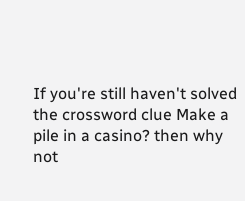If you're still haven't solved the crossword clue Make a pile in a casino? then why not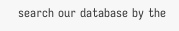search our database by the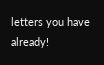letters you have already!